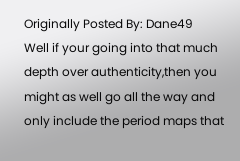Originally Posted By: Dane49
Well if your going into that much depth over authenticity,then you might as well go all the way and only include the period maps that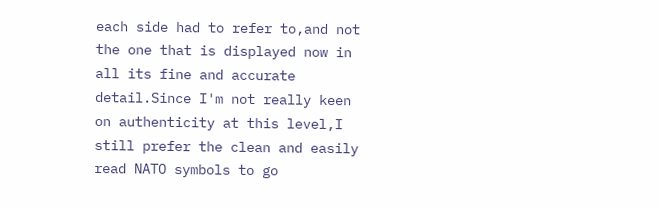each side had to refer to,and not the one that is displayed now in all its fine and accurate detail.Since I'm not really keen on authenticity at this level,I still prefer the clean and easily read NATO symbols to go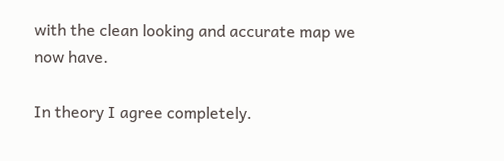with the clean looking and accurate map we now have.

In theory I agree completely.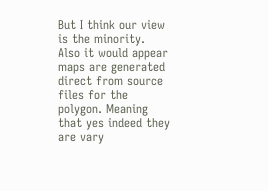But I think our view is the minority. Also it would appear maps are generated direct from source files for the polygon. Meaning that yes indeed they are vary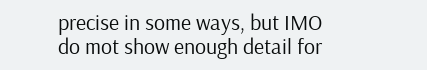precise in some ways, but IMO do mot show enough detail for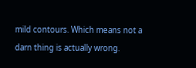mild contours. Which means not a darn thing is actually wrong.